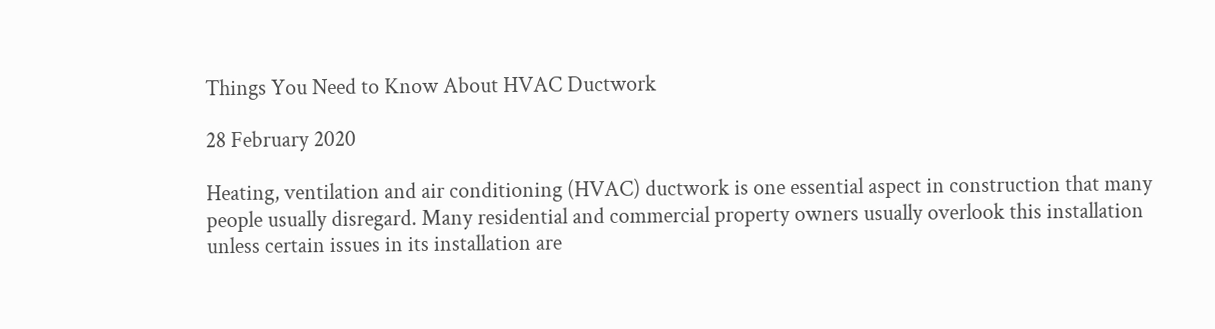Things You Need to Know About HVAC Ductwork

28 February 2020

Heating, ventilation and air conditioning (HVAC) ductwork is one essential aspect in construction that many people usually disregard. Many residential and commercial property owners usually overlook this installation unless certain issues in its installation are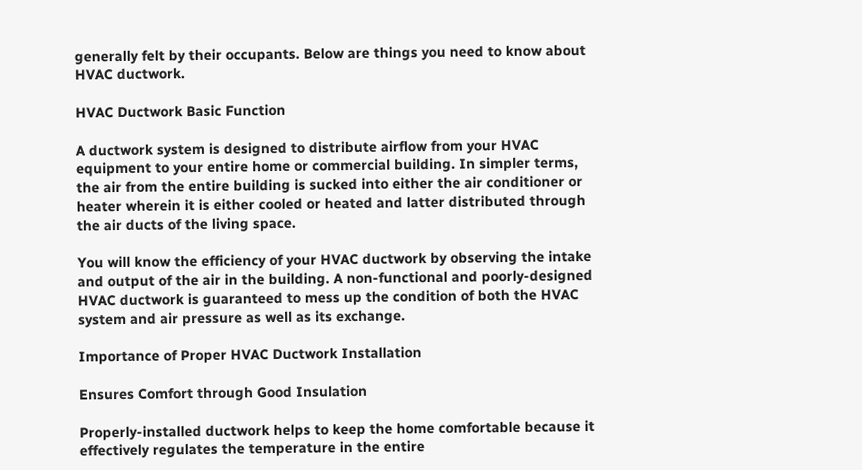generally felt by their occupants. Below are things you need to know about HVAC ductwork.

HVAC Ductwork Basic Function

A ductwork system is designed to distribute airflow from your HVAC equipment to your entire home or commercial building. In simpler terms, the air from the entire building is sucked into either the air conditioner or heater wherein it is either cooled or heated and latter distributed through the air ducts of the living space.

You will know the efficiency of your HVAC ductwork by observing the intake and output of the air in the building. A non-functional and poorly-designed HVAC ductwork is guaranteed to mess up the condition of both the HVAC system and air pressure as well as its exchange.

Importance of Proper HVAC Ductwork Installation

Ensures Comfort through Good Insulation

Properly-installed ductwork helps to keep the home comfortable because it effectively regulates the temperature in the entire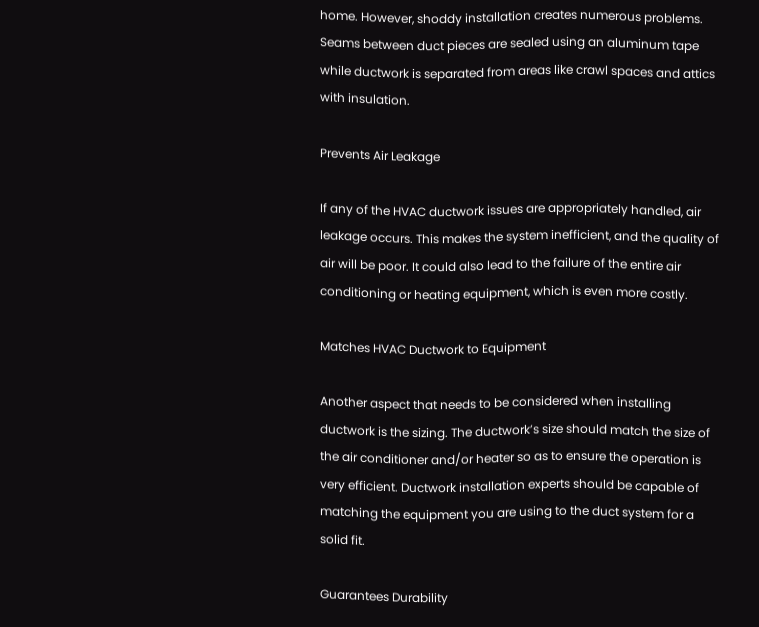home. However, shoddy installation creates numerous problems. Seams between duct pieces are sealed using an aluminum tape while ductwork is separated from areas like crawl spaces and attics with insulation.

Prevents Air Leakage

If any of the HVAC ductwork issues are appropriately handled, air leakage occurs. This makes the system inefficient, and the quality of air will be poor. It could also lead to the failure of the entire air conditioning or heating equipment, which is even more costly.

Matches HVAC Ductwork to Equipment

Another aspect that needs to be considered when installing ductwork is the sizing. The ductwork’s size should match the size of the air conditioner and/or heater so as to ensure the operation is very efficient. Ductwork installation experts should be capable of matching the equipment you are using to the duct system for a solid fit.

Guarantees Durability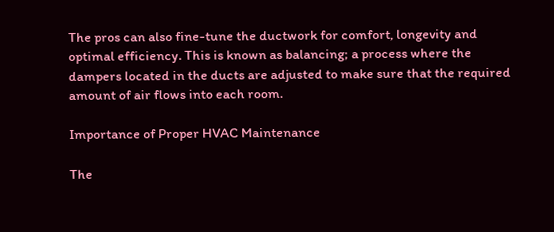The pros can also fine-tune the ductwork for comfort, longevity and optimal efficiency. This is known as balancing; a process where the dampers located in the ducts are adjusted to make sure that the required amount of air flows into each room.

Importance of Proper HVAC Maintenance

The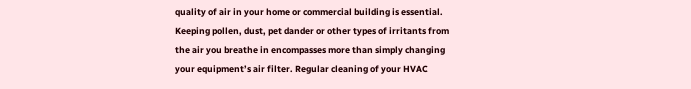quality of air in your home or commercial building is essential. Keeping pollen, dust, pet dander or other types of irritants from the air you breathe in encompasses more than simply changing your equipment’s air filter. Regular cleaning of your HVAC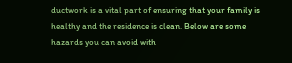ductwork is a vital part of ensuring that your family is healthy and the residence is clean. Below are some hazards you can avoid with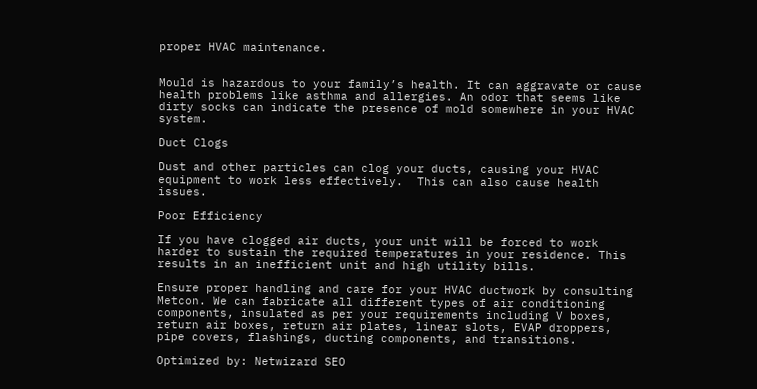proper HVAC maintenance.


Mould is hazardous to your family’s health. It can aggravate or cause health problems like asthma and allergies. An odor that seems like dirty socks can indicate the presence of mold somewhere in your HVAC system.

Duct Clogs

Dust and other particles can clog your ducts, causing your HVAC equipment to work less effectively.  This can also cause health issues.

Poor Efficiency

If you have clogged air ducts, your unit will be forced to work harder to sustain the required temperatures in your residence. This results in an inefficient unit and high utility bills.

Ensure proper handling and care for your HVAC ductwork by consulting Metcon. We can fabricate all different types of air conditioning components, insulated as per your requirements including V boxes, return air boxes, return air plates, linear slots, EVAP droppers, pipe covers, flashings, ducting components, and transitions.

Optimized by: Netwizard SEO